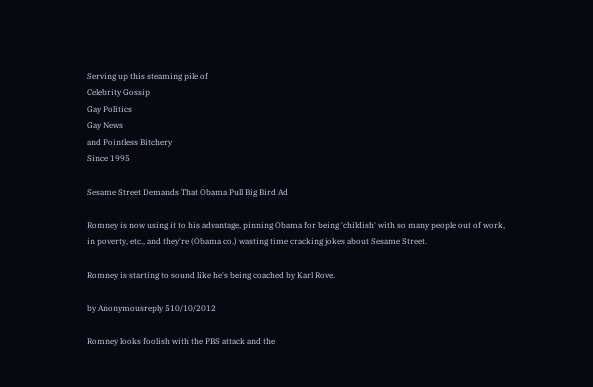Serving up this steaming pile of
Celebrity Gossip
Gay Politics
Gay News
and Pointless Bitchery
Since 1995

Sesame Street Demands That Obama Pull Big Bird Ad

Romney is now using it to his advantage, pinning Obama for being 'childish' with so many people out of work, in poverty, etc., and they're (Obama co.) wasting time cracking jokes about Sesame Street.

Romney is starting to sound like he's being coached by Karl Rove.

by Anonymousreply 510/10/2012

Romney looks foolish with the PBS attack and the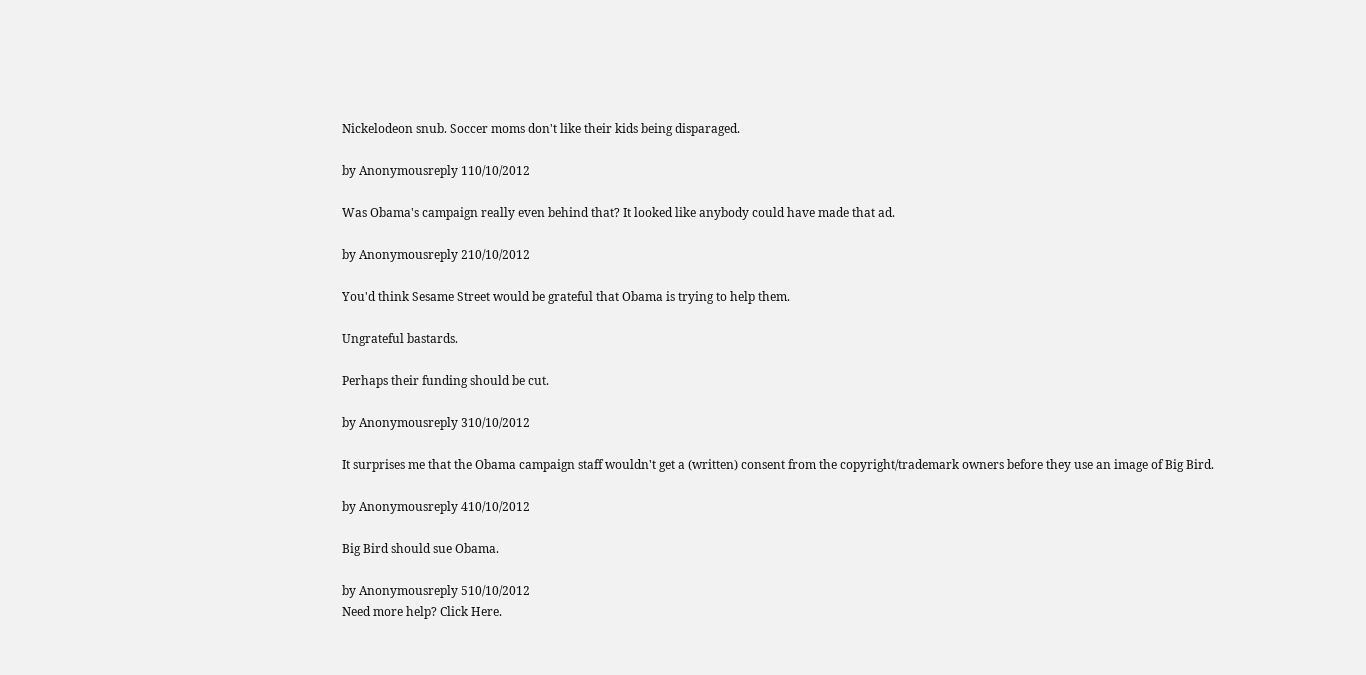Nickelodeon snub. Soccer moms don't like their kids being disparaged.

by Anonymousreply 110/10/2012

Was Obama's campaign really even behind that? It looked like anybody could have made that ad.

by Anonymousreply 210/10/2012

You'd think Sesame Street would be grateful that Obama is trying to help them.

Ungrateful bastards.

Perhaps their funding should be cut.

by Anonymousreply 310/10/2012

It surprises me that the Obama campaign staff wouldn't get a (written) consent from the copyright/trademark owners before they use an image of Big Bird.

by Anonymousreply 410/10/2012

Big Bird should sue Obama.

by Anonymousreply 510/10/2012
Need more help? Click Here.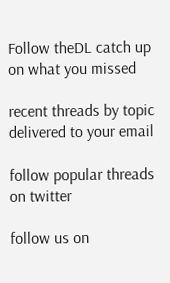Follow theDL catch up on what you missed

recent threads by topic delivered to your email

follow popular threads on twitter

follow us on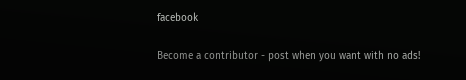facebook

Become a contributor - post when you want with no ads!